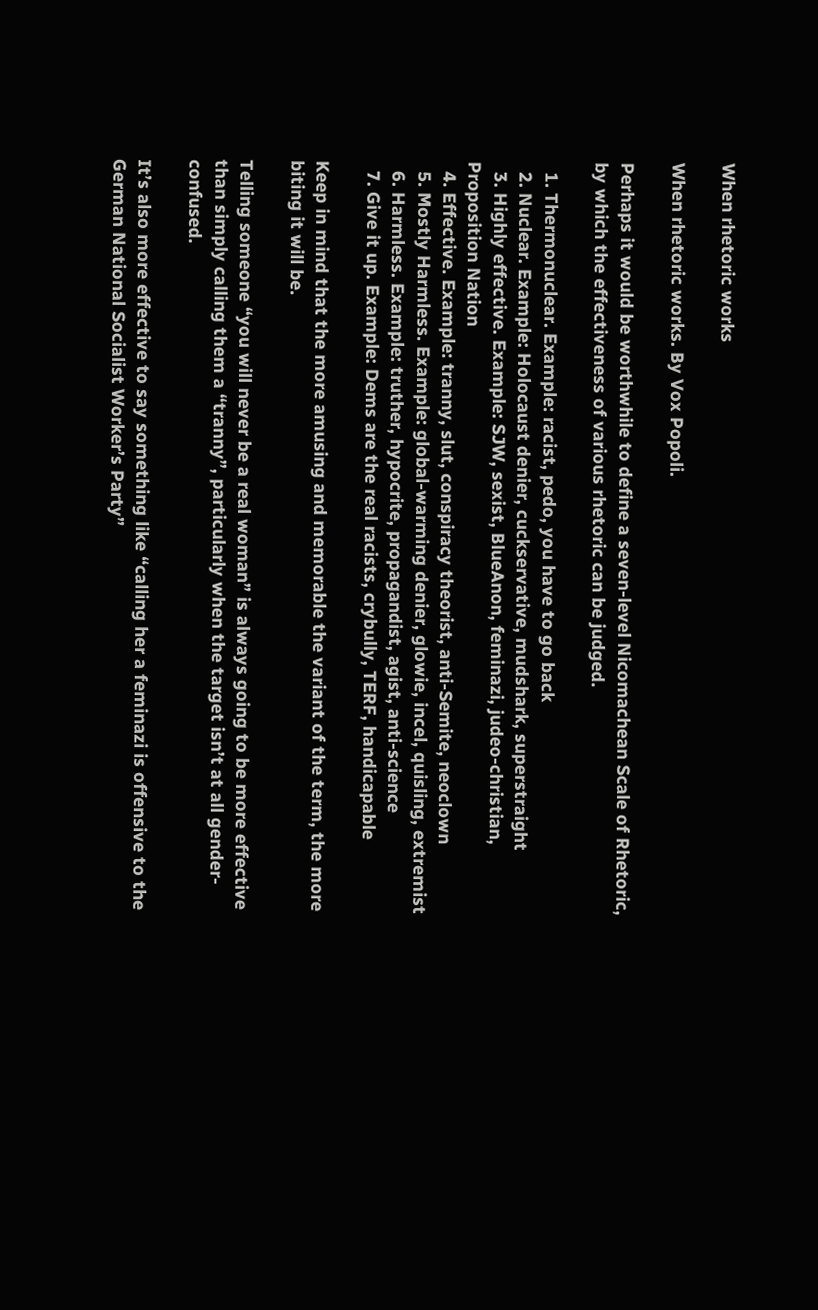When rhetoric works

When rhetoric works. By Vox Popoli.

Perhaps it would be worthwhile to define a seven-level Nicomachean Scale of Rhetoric, by which the effectiveness of various rhetoric can be judged.

  1. Thermonuclear. Example: racist, pedo, you have to go back
  2. Nuclear. Example: Holocaust denier, cuckservative, mudshark, superstraight
  3. Highly effective. Example: SJW, sexist, BlueAnon, feminazi, judeo-christian, Proposition Nation
  4. Effective. Example: tranny, slut, conspiracy theorist, anti-Semite, neoclown
  5. Mostly Harmless. Example: global-warming denier, glowie, incel, quisling, extremist
  6. Harmless. Example: truther, hypocrite, propagandist, agist, anti-science
  7. Give it up. Example: Dems are the real racists, crybully, TERF, handicapable

Keep in mind that the more amusing and memorable the variant of the term, the more biting it will be.

Telling someone “you will never be a real woman” is always going to be more effective than simply calling them a “tranny”, particularly when the target isn’t at all gender-confused.

It’s also more effective to say something like “calling her a feminazi is offensive to the German National Socialist Worker’s Party”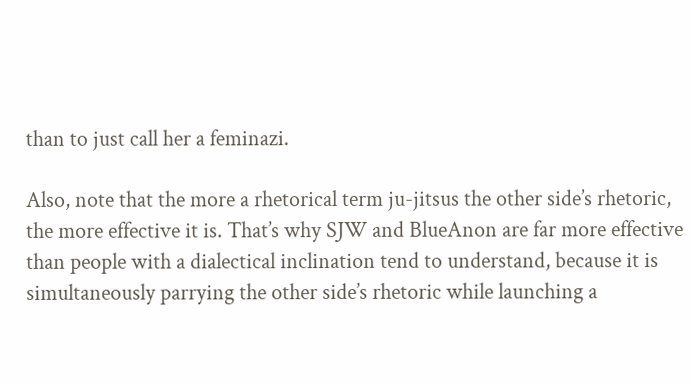than to just call her a feminazi.

Also, note that the more a rhetorical term ju-jitsus the other side’s rhetoric, the more effective it is. That’s why SJW and BlueAnon are far more effective than people with a dialectical inclination tend to understand, because it is simultaneously parrying the other side’s rhetoric while launching a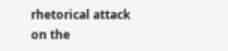rhetorical attack on the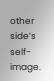other side’s self-image.